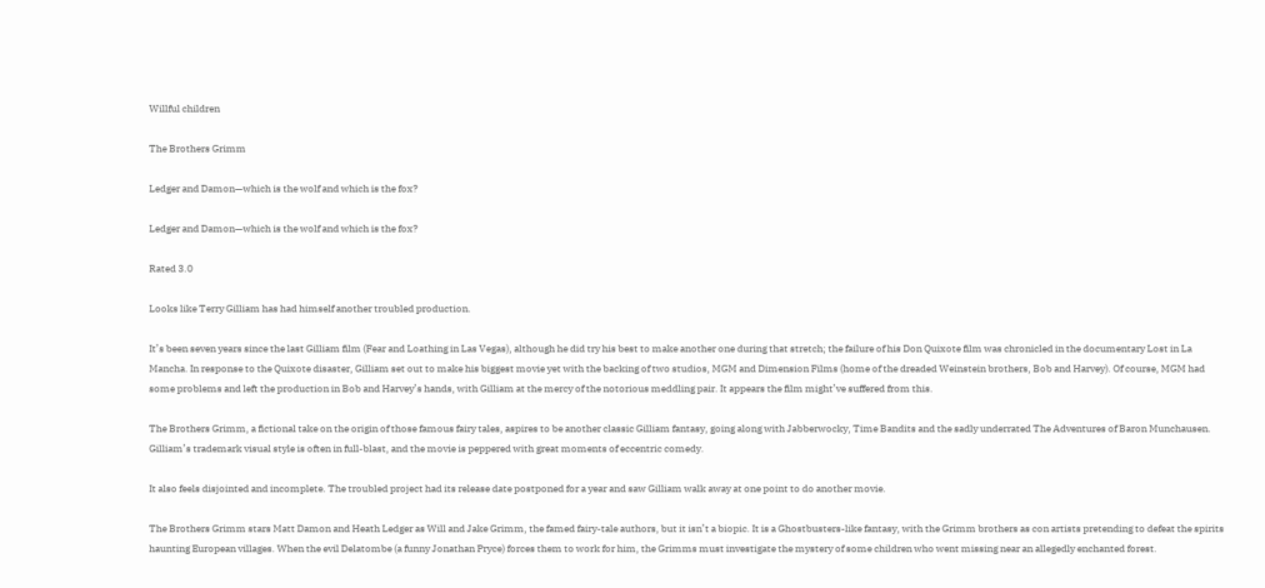Willful children

The Brothers Grimm

Ledger and Damon—which is the wolf and which is the fox?

Ledger and Damon—which is the wolf and which is the fox?

Rated 3.0

Looks like Terry Gilliam has had himself another troubled production.

It’s been seven years since the last Gilliam film (Fear and Loathing in Las Vegas), although he did try his best to make another one during that stretch; the failure of his Don Quixote film was chronicled in the documentary Lost in La Mancha. In response to the Quixote disaster, Gilliam set out to make his biggest movie yet with the backing of two studios, MGM and Dimension Films (home of the dreaded Weinstein brothers, Bob and Harvey). Of course, MGM had some problems and left the production in Bob and Harvey’s hands, with Gilliam at the mercy of the notorious meddling pair. It appears the film might’ve suffered from this.

The Brothers Grimm, a fictional take on the origin of those famous fairy tales, aspires to be another classic Gilliam fantasy, going along with Jabberwocky, Time Bandits and the sadly underrated The Adventures of Baron Munchausen. Gilliam’s trademark visual style is often in full-blast, and the movie is peppered with great moments of eccentric comedy.

It also feels disjointed and incomplete. The troubled project had its release date postponed for a year and saw Gilliam walk away at one point to do another movie.

The Brothers Grimm stars Matt Damon and Heath Ledger as Will and Jake Grimm, the famed fairy-tale authors, but it isn’t a biopic. It is a Ghostbusters-like fantasy, with the Grimm brothers as con artists pretending to defeat the spirits haunting European villages. When the evil Delatombe (a funny Jonathan Pryce) forces them to work for him, the Grimms must investigate the mystery of some children who went missing near an allegedly enchanted forest.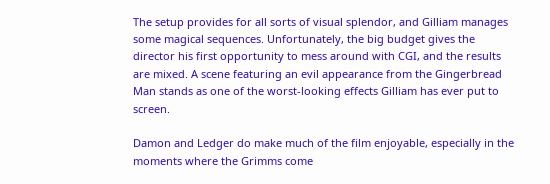The setup provides for all sorts of visual splendor, and Gilliam manages some magical sequences. Unfortunately, the big budget gives the director his first opportunity to mess around with CGI, and the results are mixed. A scene featuring an evil appearance from the Gingerbread Man stands as one of the worst-looking effects Gilliam has ever put to screen.

Damon and Ledger do make much of the film enjoyable, especially in the moments where the Grimms come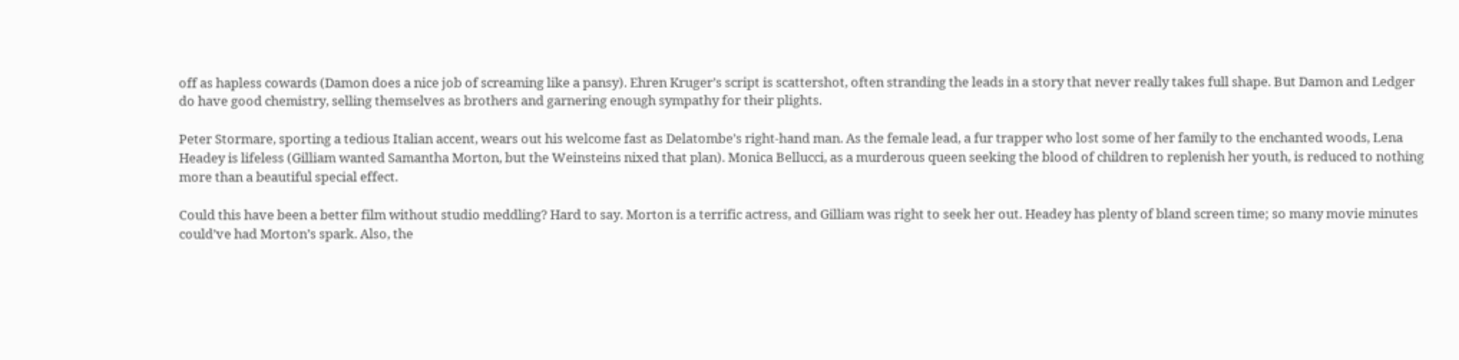off as hapless cowards (Damon does a nice job of screaming like a pansy). Ehren Kruger’s script is scattershot, often stranding the leads in a story that never really takes full shape. But Damon and Ledger do have good chemistry, selling themselves as brothers and garnering enough sympathy for their plights.

Peter Stormare, sporting a tedious Italian accent, wears out his welcome fast as Delatombe’s right-hand man. As the female lead, a fur trapper who lost some of her family to the enchanted woods, Lena Headey is lifeless (Gilliam wanted Samantha Morton, but the Weinsteins nixed that plan). Monica Bellucci, as a murderous queen seeking the blood of children to replenish her youth, is reduced to nothing more than a beautiful special effect.

Could this have been a better film without studio meddling? Hard to say. Morton is a terrific actress, and Gilliam was right to seek her out. Headey has plenty of bland screen time; so many movie minutes could’ve had Morton’s spark. Also, the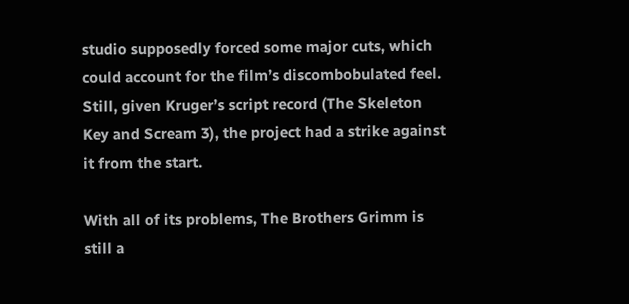studio supposedly forced some major cuts, which could account for the film’s discombobulated feel. Still, given Kruger’s script record (The Skeleton Key and Scream 3), the project had a strike against it from the start.

With all of its problems, The Brothers Grimm is still a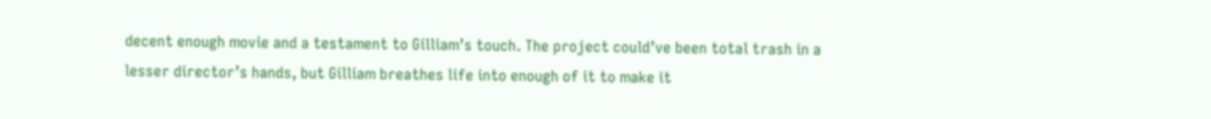decent enough movie and a testament to Gilliam’s touch. The project could’ve been total trash in a lesser director’s hands, but Gilliam breathes life into enough of it to make it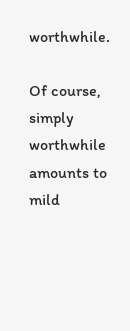worthwhile.

Of course, simply worthwhile amounts to mild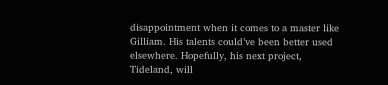disappointment when it comes to a master like Gilliam. His talents could’ve been better used elsewhere. Hopefully, his next project, Tideland, will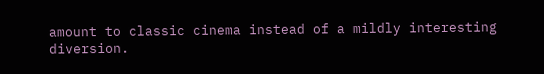amount to classic cinema instead of a mildly interesting diversion.